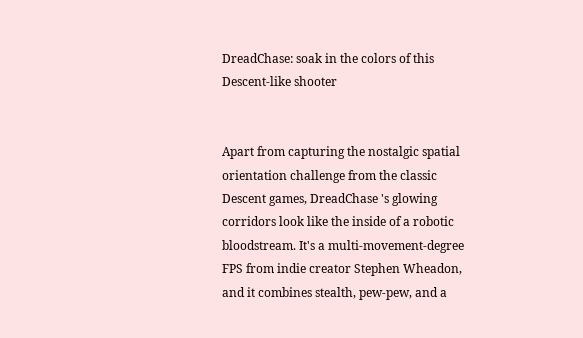DreadChase: soak in the colors of this Descent-like shooter


Apart from capturing the nostalgic spatial orientation challenge from the classic Descent games, DreadChase 's glowing corridors look like the inside of a robotic bloodstream. It's a multi-movement-degree FPS from indie creator Stephen Wheadon, and it combines stealth, pew-pew, and a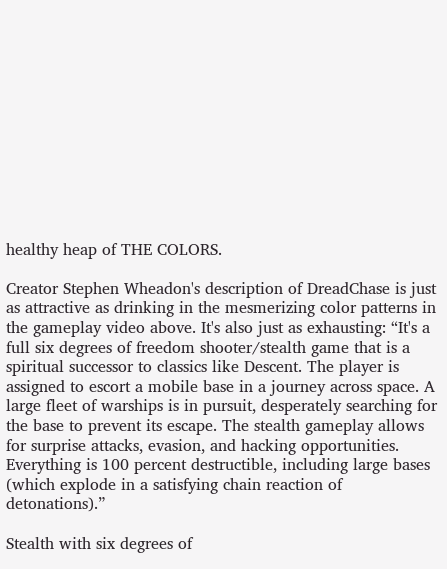healthy heap of THE COLORS.

Creator Stephen Wheadon's description of DreadChase is just as attractive as drinking in the mesmerizing color patterns in the gameplay video above. It's also just as exhausting: “It's a full six degrees of freedom shooter/stealth game that is a spiritual successor to classics like Descent. The player is assigned to escort a mobile base in a journey across space. A large fleet of warships is in pursuit, desperately searching for the base to prevent its escape. The stealth gameplay allows for surprise attacks, evasion, and hacking opportunities. Everything is 100 percent destructible, including large bases (which explode in a satisfying chain reaction of detonations).”

Stealth with six degrees of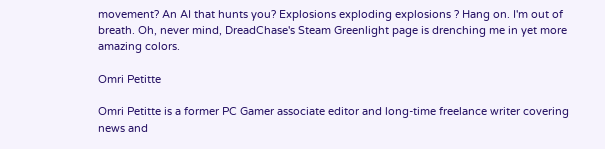movement? An AI that hunts you? Explosions exploding explosions ? Hang on. I'm out of breath. Oh, never mind, DreadChase's Steam Greenlight page is drenching me in yet more amazing colors.

Omri Petitte

Omri Petitte is a former PC Gamer associate editor and long-time freelance writer covering news and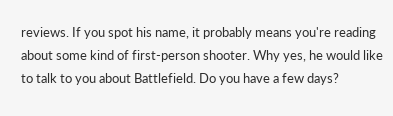reviews. If you spot his name, it probably means you're reading about some kind of first-person shooter. Why yes, he would like to talk to you about Battlefield. Do you have a few days?